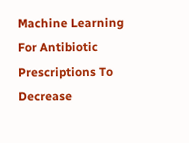Machine Learning For Antibiotic Prescriptions To Decrease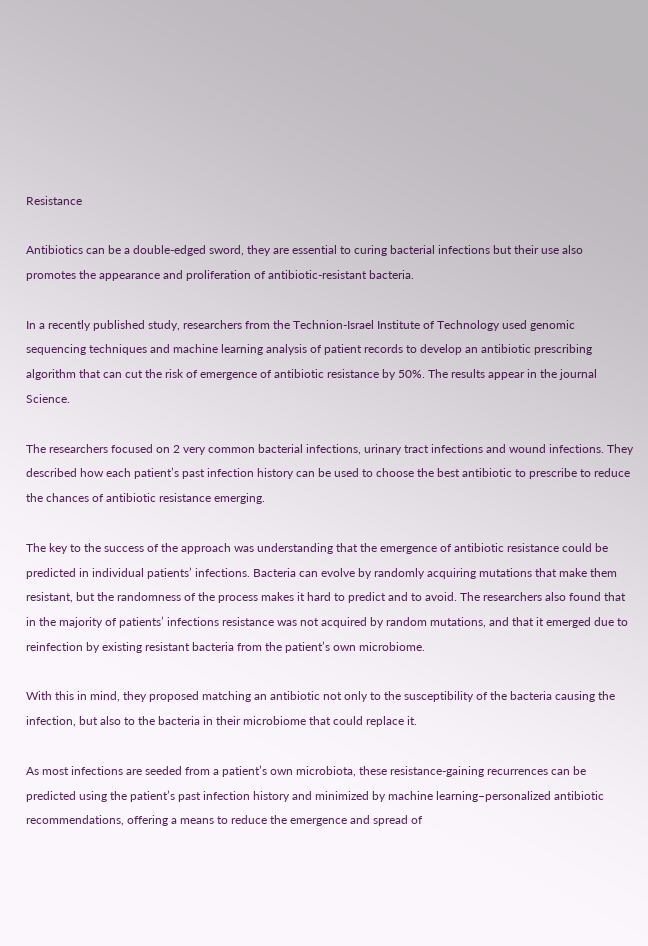Resistance

Antibiotics can be a double-edged sword, they are essential to curing bacterial infections but their use also promotes the appearance and proliferation of antibiotic-resistant bacteria.

In a recently published study, researchers from the Technion-Israel Institute of Technology used genomic sequencing techniques and machine learning analysis of patient records to develop an antibiotic prescribing algorithm that can cut the risk of emergence of antibiotic resistance by 50%. The results appear in the journal Science.

The researchers focused on 2 very common bacterial infections, urinary tract infections and wound infections. They described how each patient’s past infection history can be used to choose the best antibiotic to prescribe to reduce the chances of antibiotic resistance emerging.

The key to the success of the approach was understanding that the emergence of antibiotic resistance could be predicted in individual patients’ infections. Bacteria can evolve by randomly acquiring mutations that make them resistant, but the randomness of the process makes it hard to predict and to avoid. The researchers also found that in the majority of patients’ infections resistance was not acquired by random mutations, and that it emerged due to reinfection by existing resistant bacteria from the patient’s own microbiome.

With this in mind, they proposed matching an antibiotic not only to the susceptibility of the bacteria causing the infection, but also to the bacteria in their microbiome that could replace it.

As most infections are seeded from a patient’s own microbiota, these resistance-gaining recurrences can be predicted using the patient’s past infection history and minimized by machine learning–personalized antibiotic recommendations, offering a means to reduce the emergence and spread of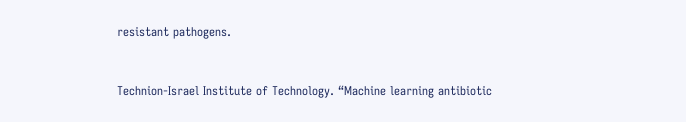resistant pathogens.


Technion-Israel Institute of Technology. “Machine learning antibiotic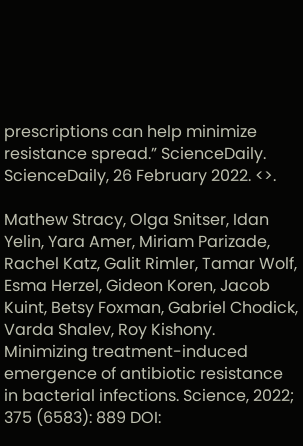prescriptions can help minimize resistance spread.” ScienceDaily. ScienceDaily, 26 February 2022. <>.

Mathew Stracy, Olga Snitser, Idan Yelin, Yara Amer, Miriam Parizade, Rachel Katz, Galit Rimler, Tamar Wolf, Esma Herzel, Gideon Koren, Jacob Kuint, Betsy Foxman, Gabriel Chodick, Varda Shalev, Roy Kishony. Minimizing treatment-induced emergence of antibiotic resistance in bacterial infections. Science, 2022; 375 (6583): 889 DOI: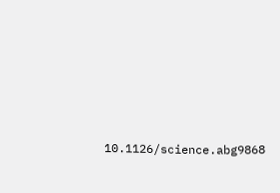10.1126/science.abg9868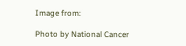Image from:

Photo by National Cancer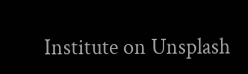Institute on Unsplash